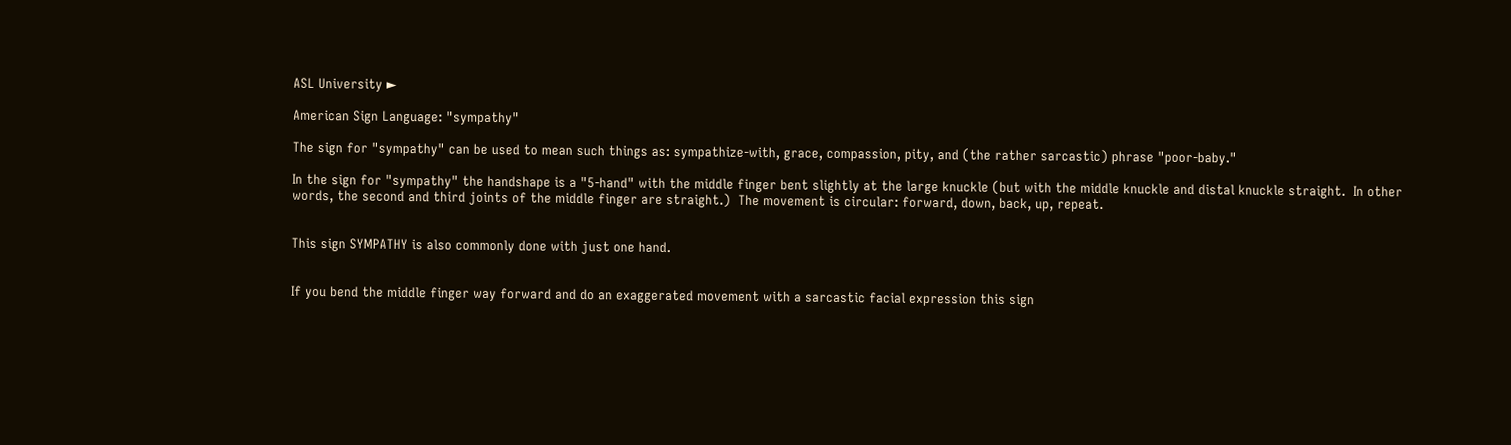ASL University ►

American Sign Language: "sympathy"

The sign for "sympathy" can be used to mean such things as: sympathize-with, grace, compassion, pity, and (the rather sarcastic) phrase "poor-baby."

In the sign for "sympathy" the handshape is a "5-hand" with the middle finger bent slightly at the large knuckle (but with the middle knuckle and distal knuckle straight.  In other words, the second and third joints of the middle finger are straight.)  The movement is circular: forward, down, back, up, repeat.


This sign SYMPATHY is also commonly done with just one hand.


If you bend the middle finger way forward and do an exaggerated movement with a sarcastic facial expression this sign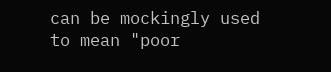can be mockingly used to mean "poor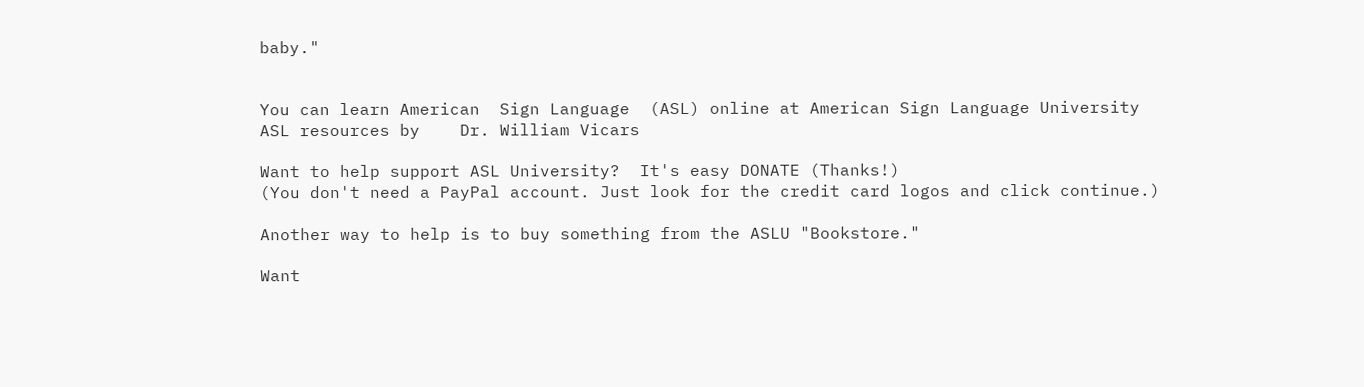baby."


You can learn American  Sign Language  (ASL) online at American Sign Language University
ASL resources by    Dr. William Vicars

Want to help support ASL University?  It's easy DONATE (Thanks!)
(You don't need a PayPal account. Just look for the credit card logos and click continue.)

Another way to help is to buy something from the ASLU "Bookstore."

Want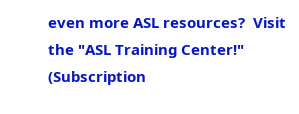even more ASL resources?  Visit the "ASL Training Center!"  (Subscription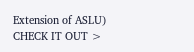Extension of ASLU)   CHECK IT OUT >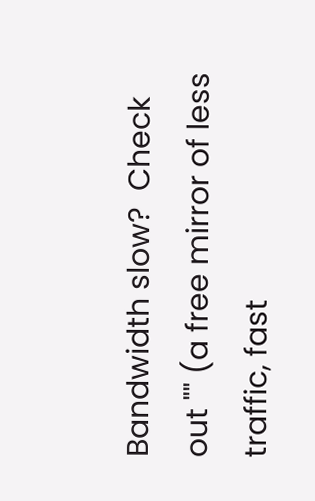Bandwidth slow?  Check out "" (a free mirror of less traffic, fast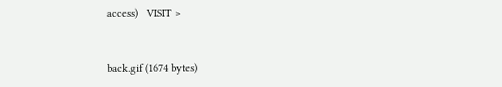access)   VISIT >


back.gif (1674 bytes)